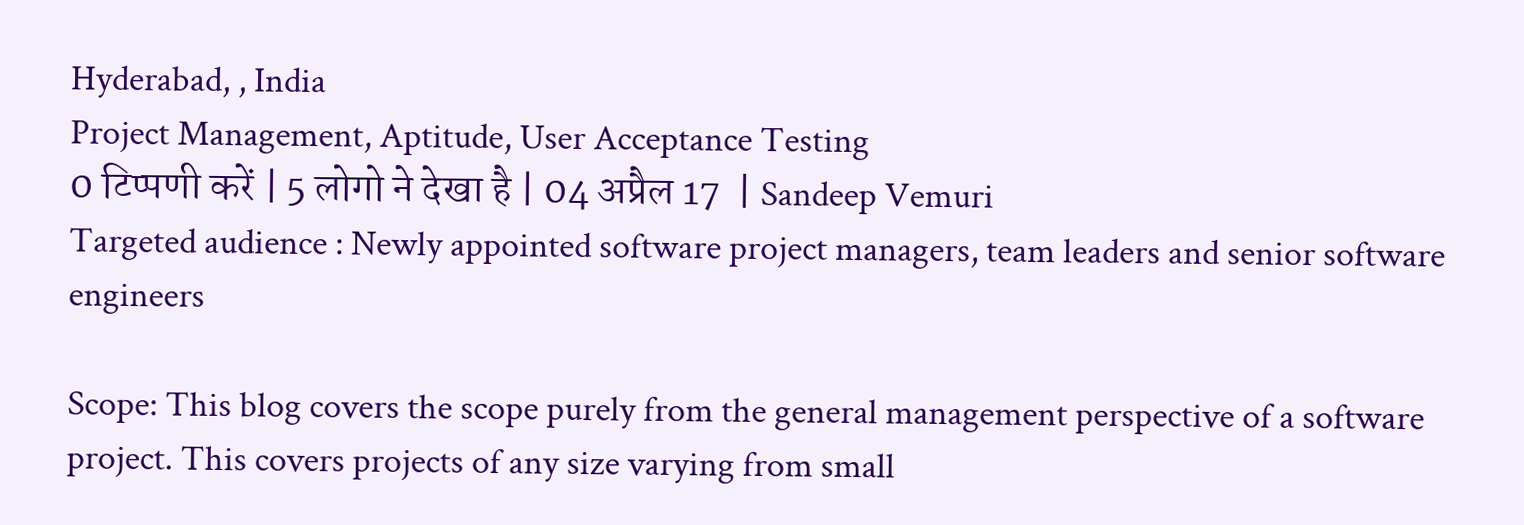Hyderabad, , India
Project Management, Aptitude, User Acceptance Testing
0 टिप्पणी करें | 5 लोगो ने देखा है | 04 अप्रैल 17  | Sandeep Vemuri
Targeted audience : Newly appointed software project managers, team leaders and senior software engineers

Scope: This blog covers the scope purely from the general management perspective of a software project. This covers projects of any size varying from small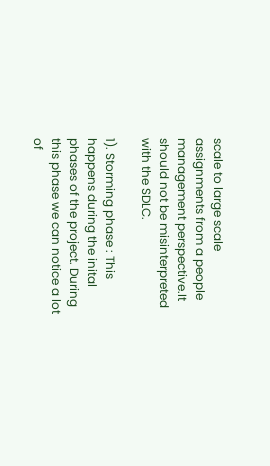scale to large scale assignments from a people management perspective.It should not be misinterpreted with the SDLC.

1). Storming phase : This happens during the inital phases of the project. During this phase we can notice a lot of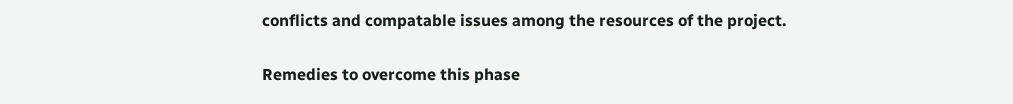conflicts and compatable issues among the resources of the project.

Remedies to overcome this phase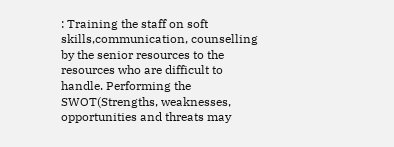: Training the staff on soft skills,communication, counselling by the senior resources to the resources who are difficult to handle. Performing the SWOT(Strengths, weaknesses, opportunities and threats may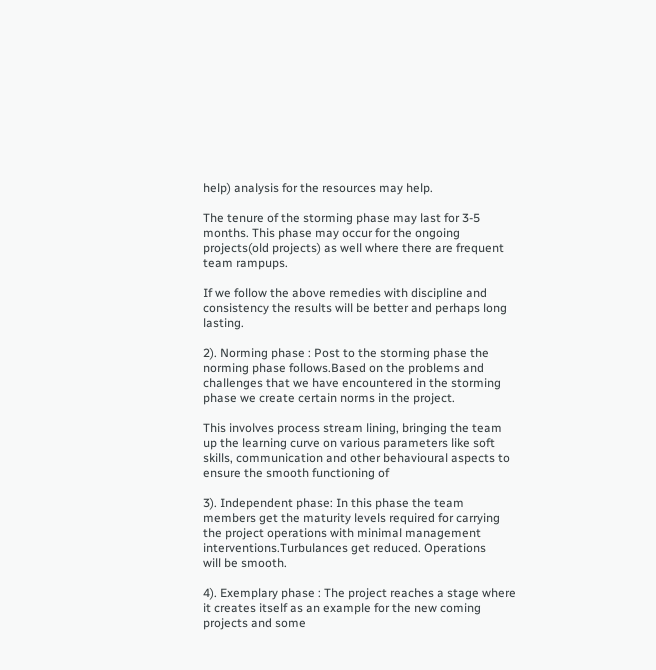help) analysis for the resources may help.

The tenure of the storming phase may last for 3-5 months. This phase may occur for the ongoing projects(old projects) as well where there are frequent team rampups.

If we follow the above remedies with discipline and consistency the results will be better and perhaps long lasting.

2). Norming phase : Post to the storming phase the norming phase follows.Based on the problems and challenges that we have encountered in the storming phase we create certain norms in the project.

This involves process stream lining, bringing the team up the learning curve on various parameters like soft skills, communication and other behavioural aspects to ensure the smooth functioning of

3). Independent phase: In this phase the team members get the maturity levels required for carrying the project operations with minimal management interventions.Turbulances get reduced. Operations
will be smooth.

4). Exemplary phase : The project reaches a stage where it creates itself as an example for the new coming projects and some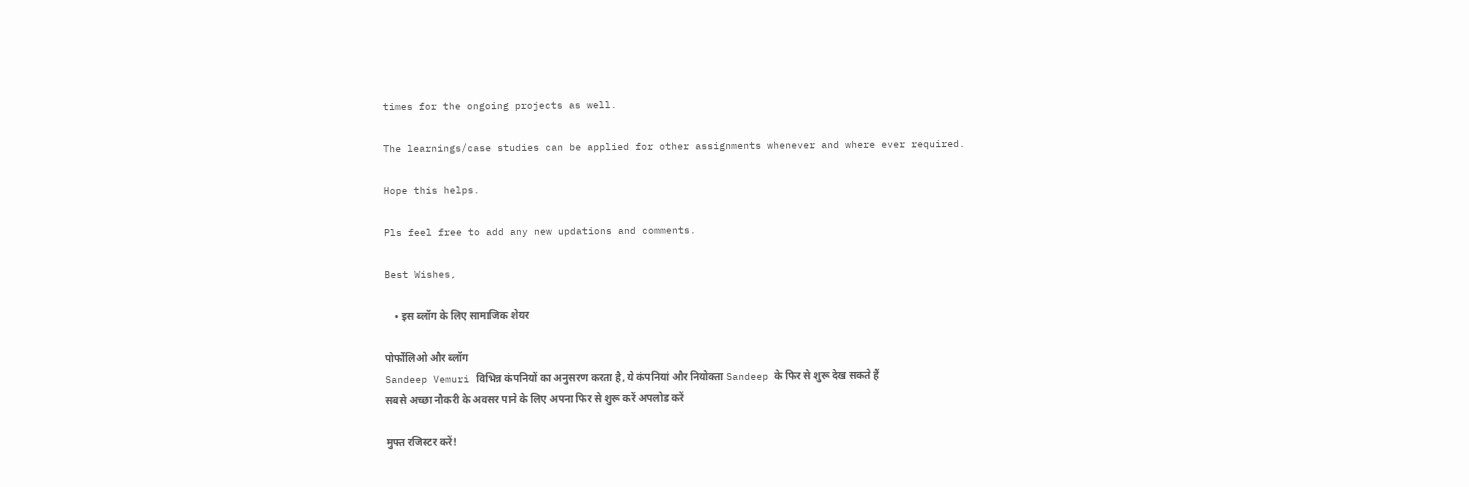times for the ongoing projects as well.

The learnings/case studies can be applied for other assignments whenever and where ever required.

Hope this helps.

Pls feel free to add any new updations and comments.

Best Wishes,

    • इस ब्लॉग के लिए सामाजिक शेयर

पोर्फोलिओ और ब्लॉग
Sandeep Vemuri विभिन्न कंपनियों का अनुसरण करता है, ये कंपनियां और नियोक्ता Sandeep के फिर से शुरू देख सकते हैं
सबसे अच्छा नौकरी के अवसर पाने के लिए अपना फिर से शुरू करें अपलोड करें

मुफ्त रजिस्टर करें!